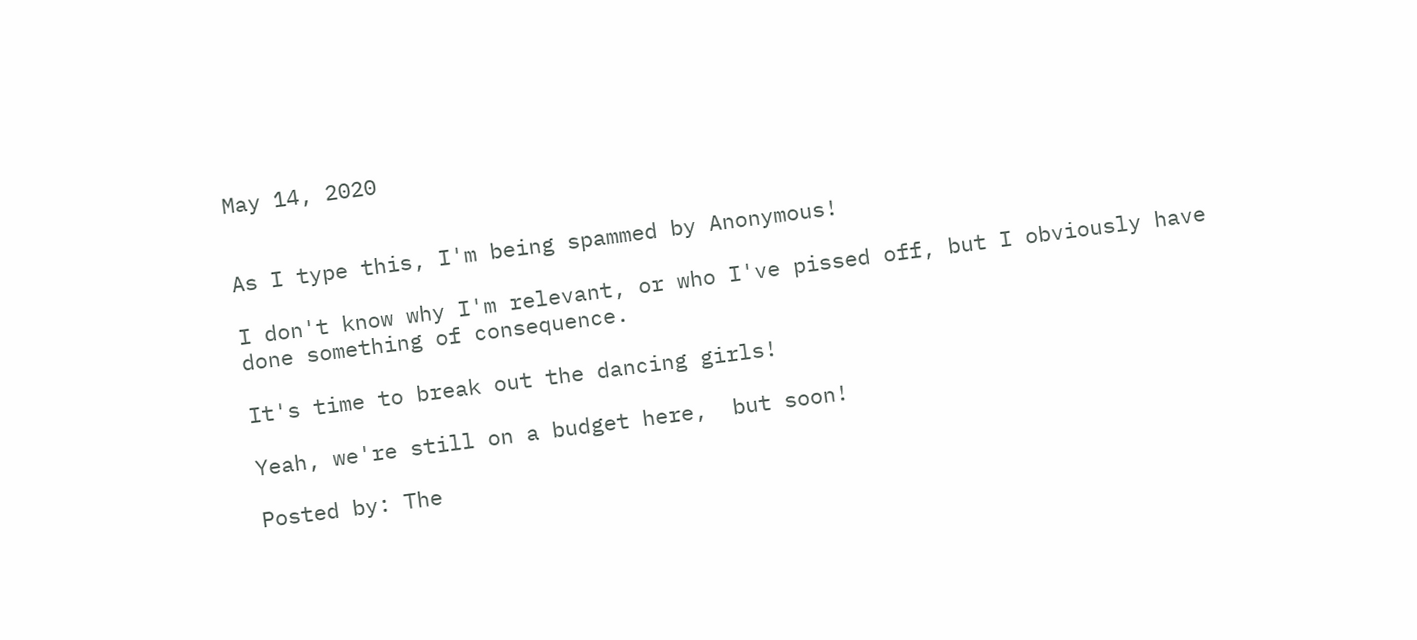May 14, 2020


As I type this, I'm being spammed by Anonymous!

I don't know why I'm relevant, or who I've pissed off, but I obviously have done something of consequence.

It's time to break out the dancing girls!

Yeah, we're still on a budget here,  but soon!

Posted by: The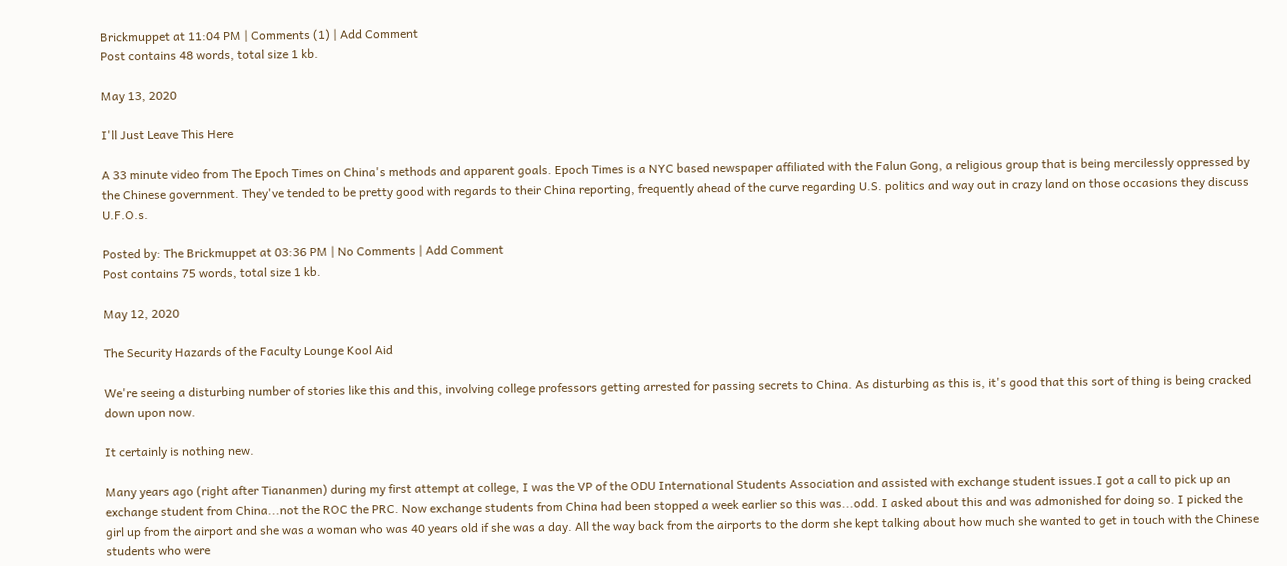Brickmuppet at 11:04 PM | Comments (1) | Add Comment
Post contains 48 words, total size 1 kb.

May 13, 2020

I'll Just Leave This Here

A 33 minute video from The Epoch Times on China's methods and apparent goals. Epoch Times is a NYC based newspaper affiliated with the Falun Gong, a religious group that is being mercilessly oppressed by the Chinese government. They've tended to be pretty good with regards to their China reporting, frequently ahead of the curve regarding U.S. politics and way out in crazy land on those occasions they discuss U.F.O.s.

Posted by: The Brickmuppet at 03:36 PM | No Comments | Add Comment
Post contains 75 words, total size 1 kb.

May 12, 2020

The Security Hazards of the Faculty Lounge Kool Aid

We're seeing a disturbing number of stories like this and this, involving college professors getting arrested for passing secrets to China. As disturbing as this is, it's good that this sort of thing is being cracked down upon now.

It certainly is nothing new.

Many years ago (right after Tiananmen) during my first attempt at college, I was the VP of the ODU International Students Association and assisted with exchange student issues.I got a call to pick up an exchange student from China...not the ROC the PRC. Now exchange students from China had been stopped a week earlier so this was...odd. I asked about this and was admonished for doing so. I picked the girl up from the airport and she was a woman who was 40 years old if she was a day. All the way back from the airports to the dorm she kept talking about how much she wanted to get in touch with the Chinese students who were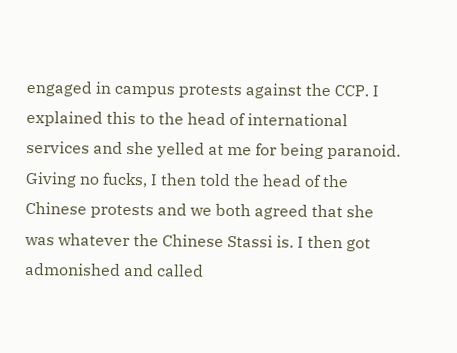engaged in campus protests against the CCP. I explained this to the head of international services and she yelled at me for being paranoid. Giving no fucks, I then told the head of the Chinese protests and we both agreed that she was whatever the Chinese Stassi is. I then got admonished and called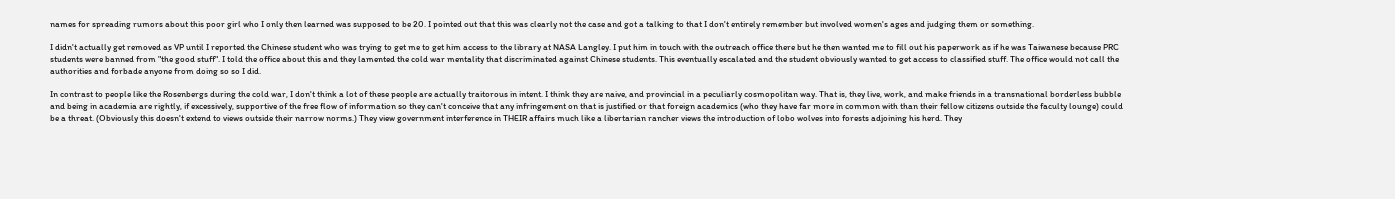names for spreading rumors about this poor girl who I only then learned was supposed to be 20. I pointed out that this was clearly not the case and got a talking to that I don't entirely remember but involved women's ages and judging them or something.

I didn't actually get removed as VP until I reported the Chinese student who was trying to get me to get him access to the library at NASA Langley. I put him in touch with the outreach office there but he then wanted me to fill out his paperwork as if he was Taiwanese because PRC students were banned from "the good stuff". I told the office about this and they lamented the cold war mentality that discriminated against Chinese students. This eventually escalated and the student obviously wanted to get access to classified stuff. The office would not call the authorities and forbade anyone from doing so so I did.

In contrast to people like the Rosenbergs during the cold war, I don't think a lot of these people are actually traitorous in intent. I think they are naive, and provincial in a peculiarly cosmopolitan way. That is, they live, work, and make friends in a transnational borderless bubble and being in academia are rightly, if excessively, supportive of the free flow of information so they can't conceive that any infringement on that is justified or that foreign academics (who they have far more in common with than their fellow citizens outside the faculty lounge) could be a threat. (Obviously this doesn't extend to views outside their narrow norms.) They view government interference in THEIR affairs much like a libertarian rancher views the introduction of lobo wolves into forests adjoining his herd. They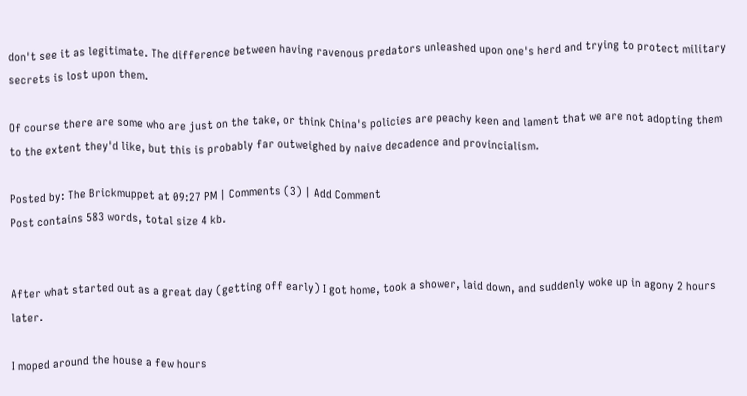don't see it as legitimate. The difference between having ravenous predators unleashed upon one's herd and trying to protect military secrets is lost upon them.

Of course there are some who are just on the take, or think China's policies are peachy keen and lament that we are not adopting them to the extent they'd like, but this is probably far outweighed by naive decadence and provincialism.

Posted by: The Brickmuppet at 09:27 PM | Comments (3) | Add Comment
Post contains 583 words, total size 4 kb.


After what started out as a great day (getting off early) I got home, took a shower, laid down, and suddenly woke up in agony 2 hours later.

I moped around the house a few hours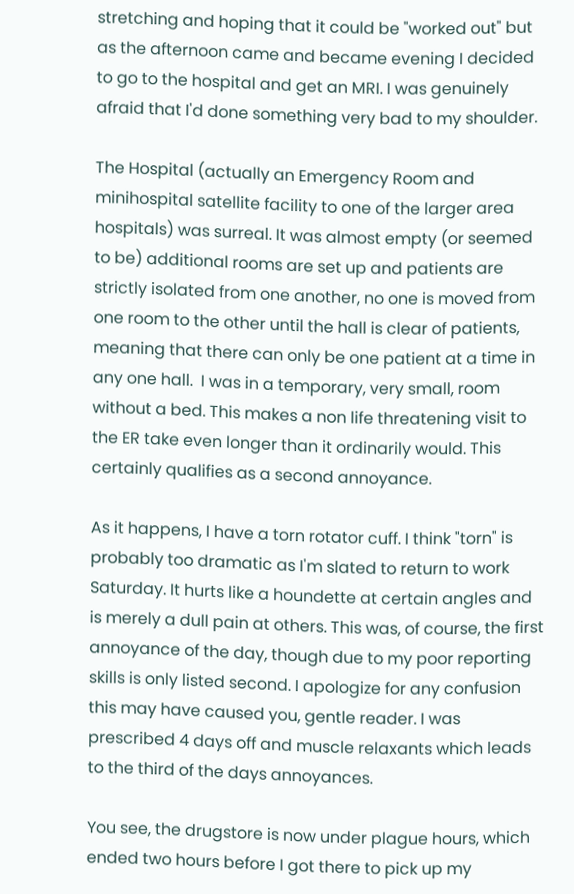stretching and hoping that it could be "worked out" but as the afternoon came and became evening I decided to go to the hospital and get an MRI. I was genuinely afraid that I'd done something very bad to my shoulder.

The Hospital (actually an Emergency Room and minihospital satellite facility to one of the larger area hospitals) was surreal. It was almost empty (or seemed to be) additional rooms are set up and patients are strictly isolated from one another, no one is moved from one room to the other until the hall is clear of patients, meaning that there can only be one patient at a time in any one hall.  I was in a temporary, very small, room without a bed. This makes a non life threatening visit to the ER take even longer than it ordinarily would. This certainly qualifies as a second annoyance.

As it happens, I have a torn rotator cuff. I think "torn" is probably too dramatic as I'm slated to return to work Saturday. It hurts like a houndette at certain angles and is merely a dull pain at others. This was, of course, the first annoyance of the day, though due to my poor reporting skills is only listed second. I apologize for any confusion this may have caused you, gentle reader. I was prescribed 4 days off and muscle relaxants which leads to the third of the days annoyances.

You see, the drugstore is now under plague hours, which ended two hours before I got there to pick up my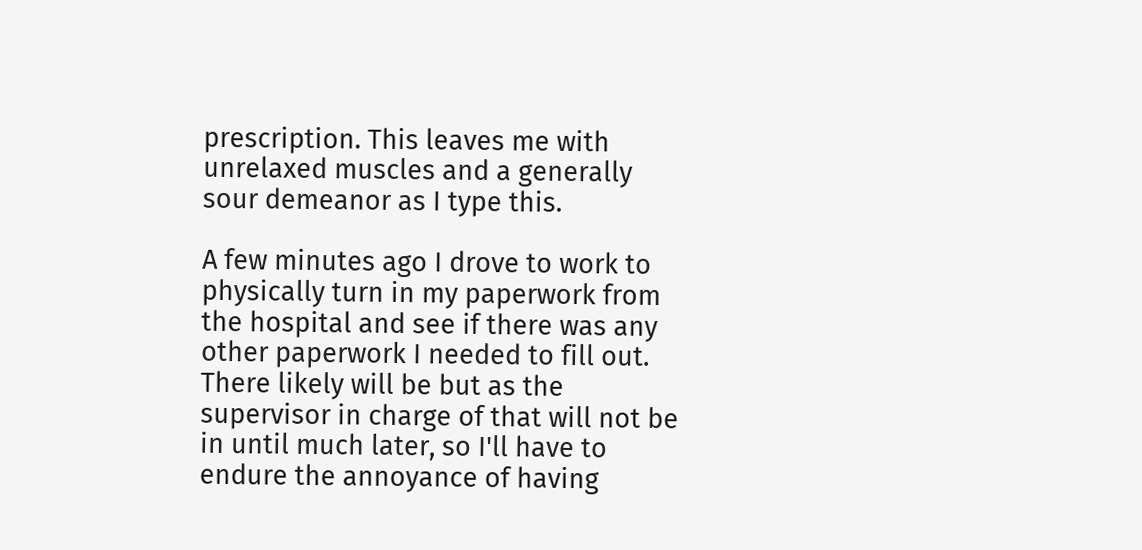prescription. This leaves me with unrelaxed muscles and a generally sour demeanor as I type this.

A few minutes ago I drove to work to physically turn in my paperwork from the hospital and see if there was any other paperwork I needed to fill out. There likely will be but as the supervisor in charge of that will not be in until much later, so I'll have to endure the annoyance of having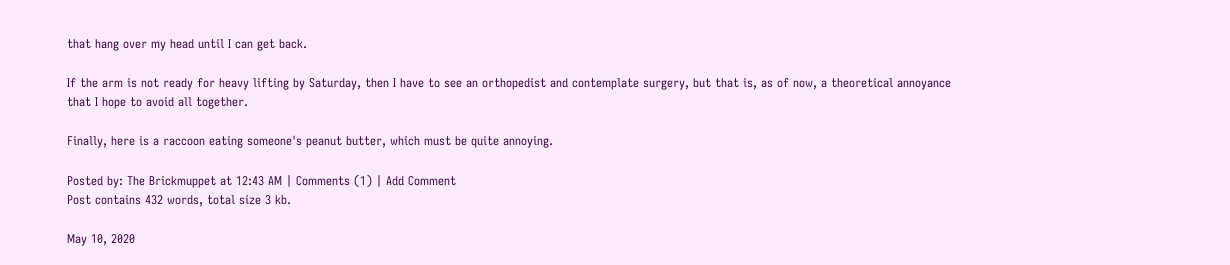that hang over my head until I can get back.

If the arm is not ready for heavy lifting by Saturday, then I have to see an orthopedist and contemplate surgery, but that is, as of now, a theoretical annoyance that I hope to avoid all together.

Finally, here is a raccoon eating someone's peanut butter, which must be quite annoying.

Posted by: The Brickmuppet at 12:43 AM | Comments (1) | Add Comment
Post contains 432 words, total size 3 kb.

May 10, 2020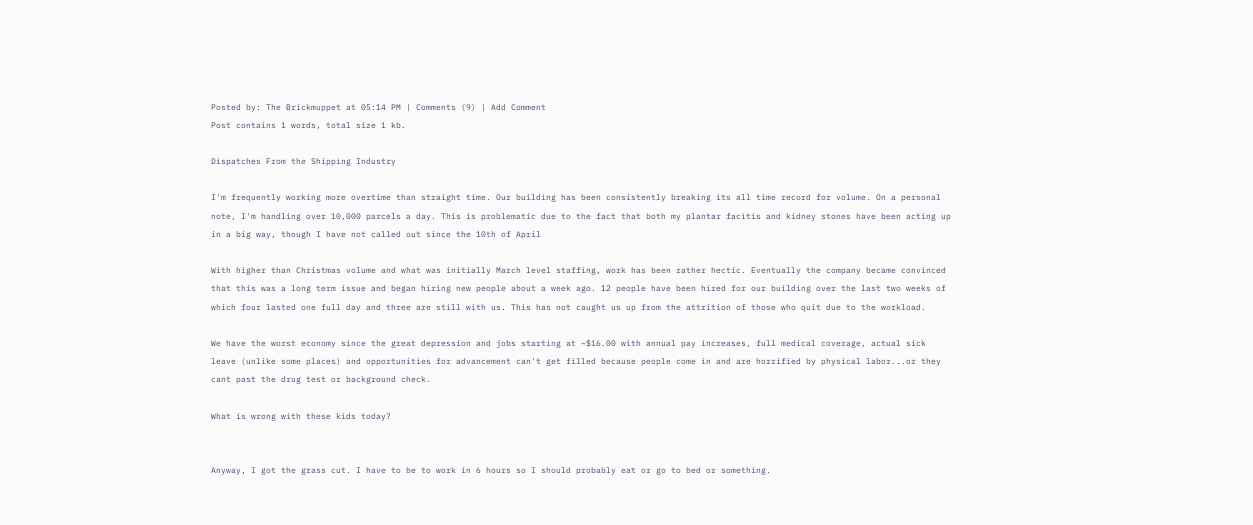Posted by: The Brickmuppet at 05:14 PM | Comments (9) | Add Comment
Post contains 1 words, total size 1 kb.

Dispatches From the Shipping Industry

I'm frequently working more overtime than straight time. Our building has been consistently breaking its all time record for volume. On a personal note, I'm handling over 10,000 parcels a day. This is problematic due to the fact that both my plantar facitis and kidney stones have been acting up in a big way, though I have not called out since the 10th of April

With higher than Christmas volume and what was initially March level staffing, work has been rather hectic. Eventually the company became convinced that this was a long term issue and began hiring new people about a week ago. 12 people have been hired for our building over the last two weeks of which four lasted one full day and three are still with us. This has not caught us up from the attrition of those who quit due to the workload.

We have the worst economy since the great depression and jobs starting at ~$16.00 with annual pay increases, full medical coverage, actual sick leave (unlike some places) and opportunities for advancement can't get filled because people come in and are horrified by physical labor...or they cant past the drug test or background check.

What is wrong with these kids today?


Anyway, I got the grass cut. I have to be to work in 6 hours so I should probably eat or go to bed or something.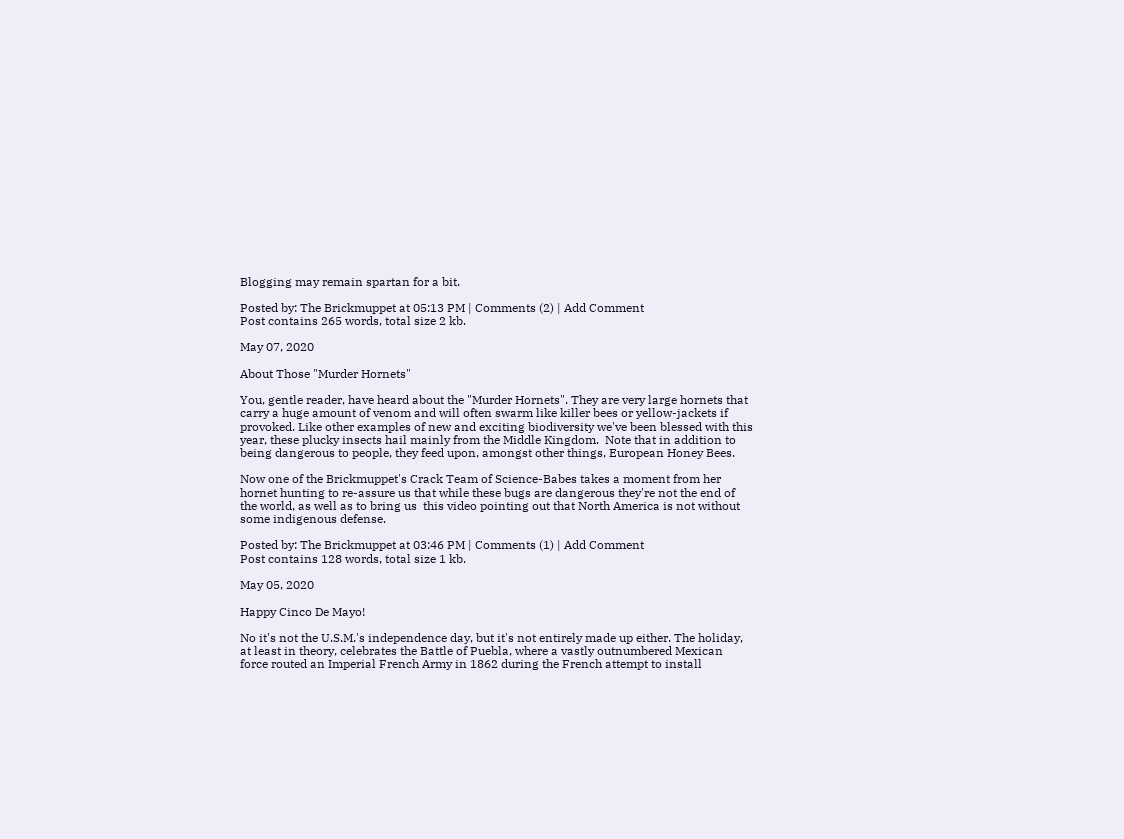Blogging may remain spartan for a bit.

Posted by: The Brickmuppet at 05:13 PM | Comments (2) | Add Comment
Post contains 265 words, total size 2 kb.

May 07, 2020

About Those "Murder Hornets"

You, gentle reader, have heard about the "Murder Hornets". They are very large hornets that carry a huge amount of venom and will often swarm like killer bees or yellow-jackets if provoked. Like other examples of new and exciting biodiversity we've been blessed with this year, these plucky insects hail mainly from the Middle Kingdom.  Note that in addition to being dangerous to people, they feed upon, amongst other things, European Honey Bees.

Now one of the Brickmuppet's Crack Team of Science-Babes takes a moment from her hornet hunting to re-assure us that while these bugs are dangerous they're not the end of the world, as well as to bring us  this video pointing out that North America is not without some indigenous defense.

Posted by: The Brickmuppet at 03:46 PM | Comments (1) | Add Comment
Post contains 128 words, total size 1 kb.

May 05, 2020

Happy Cinco De Mayo!

No it's not the U.S.M.'s independence day, but it's not entirely made up either. The holiday, at least in theory, celebrates the Battle of Puebla, where a vastly outnumbered Mexican force routed an Imperial French Army in 1862 during the French attempt to install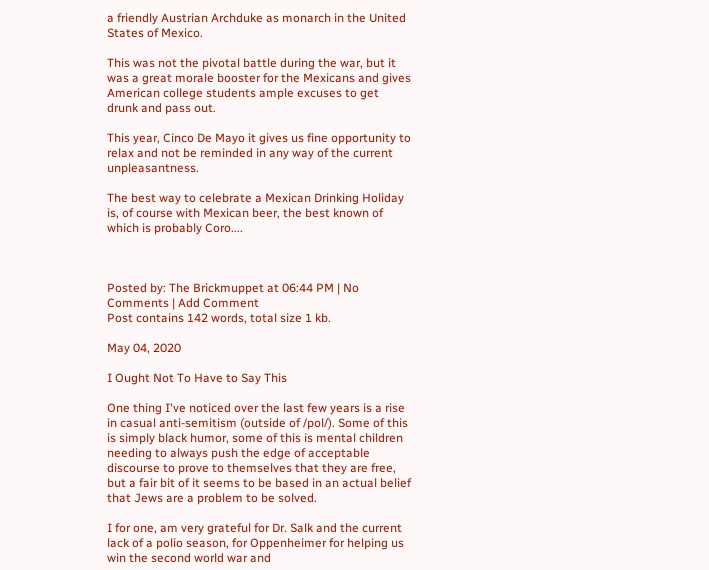a friendly Austrian Archduke as monarch in the United States of Mexico.

This was not the pivotal battle during the war, but it was a great morale booster for the Mexicans and gives American college students ample excuses to get drunk and pass out.

This year, Cinco De Mayo it gives us fine opportunity to relax and not be reminded in any way of the current unpleasantness.

The best way to celebrate a Mexican Drinking Holiday is, of course with Mexican beer, the best known of which is probably Coro....



Posted by: The Brickmuppet at 06:44 PM | No Comments | Add Comment
Post contains 142 words, total size 1 kb.

May 04, 2020

I Ought Not To Have to Say This

One thing I've noticed over the last few years is a rise in casual anti-semitism (outside of /pol/). Some of this is simply black humor, some of this is mental children needing to always push the edge of acceptable discourse to prove to themselves that they are free, but a fair bit of it seems to be based in an actual belief that Jews are a problem to be solved.

I for one, am very grateful for Dr. Salk and the current lack of a polio season, for Oppenheimer for helping us win the second world war and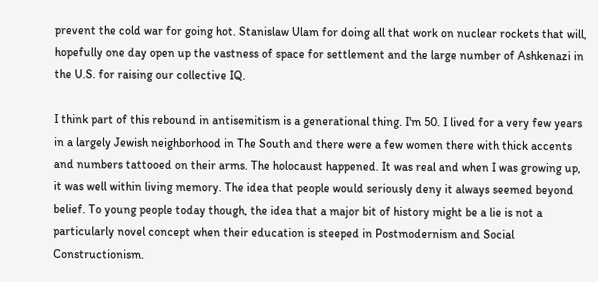prevent the cold war for going hot. Stanislaw Ulam for doing all that work on nuclear rockets that will, hopefully one day open up the vastness of space for settlement and the large number of Ashkenazi in the U.S. for raising our collective IQ.

I think part of this rebound in antisemitism is a generational thing. I'm 50. I lived for a very few years in a largely Jewish neighborhood in The South and there were a few women there with thick accents and numbers tattooed on their arms. The holocaust happened. It was real and when I was growing up, it was well within living memory. The idea that people would seriously deny it always seemed beyond belief. To young people today though, the idea that a major bit of history might be a lie is not a particularly novel concept when their education is steeped in Postmodernism and Social Constructionism.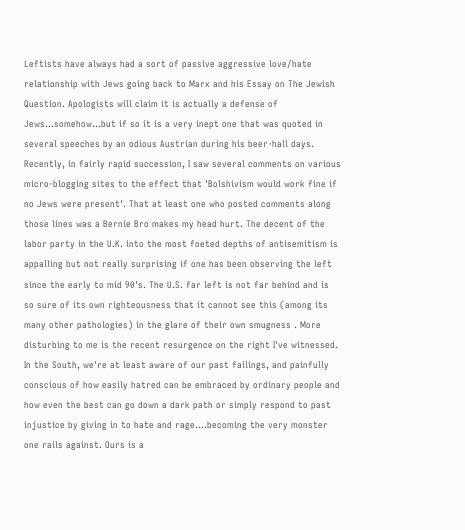Leftists have always had a sort of passive aggressive love/hate relationship with Jews going back to Marx and his Essay on The Jewish Question. Apologists will claim it is actually a defense of Jews...somehow...but if so it is a very inept one that was quoted in several speeches by an odious Austrian during his beer-hall days. Recently, in fairly rapid succession, I saw several comments on various micro-blogging sites to the effect that 'Bolshivism would work fine if no Jews were present'. That at least one who posted comments along those lines was a Bernie Bro makes my head hurt. The decent of the labor party in the U.K. into the most foeted depths of antisemitism is appalling but not really surprising if one has been observing the left since the early to mid 90's. The U.S. far left is not far behind and is so sure of its own righteousness that it cannot see this (among its many other pathologies) in the glare of their own smugness . More disturbing to me is the recent resurgence on the right I've witnessed. In the South, we're at least aware of our past failings, and painfully conscious of how easily hatred can be embraced by ordinary people and how even the best can go down a dark path or simply respond to past injustice by giving in to hate and rage....becoming the very monster one rails against. Ours is a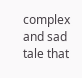complex and sad tale that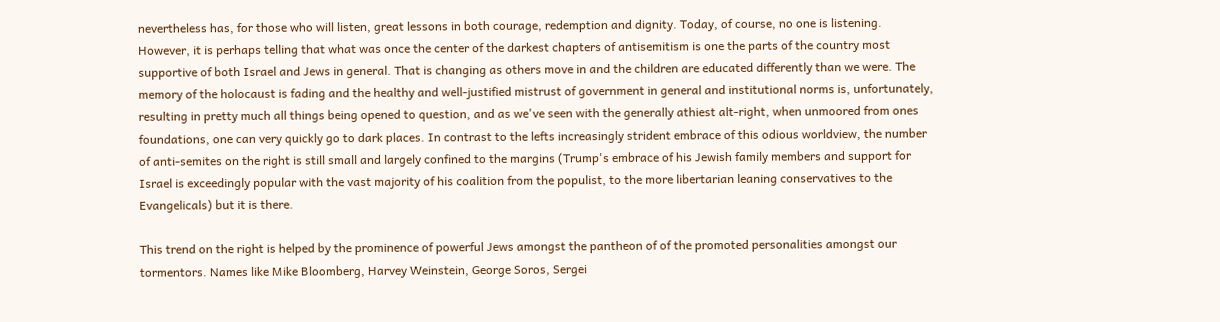nevertheless has, for those who will listen, great lessons in both courage, redemption and dignity. Today, of course, no one is listening.  However, it is perhaps telling that what was once the center of the darkest chapters of antisemitism is one the parts of the country most supportive of both Israel and Jews in general. That is changing as others move in and the children are educated differently than we were. The memory of the holocaust is fading and the healthy and well-justified mistrust of government in general and institutional norms is, unfortunately, resulting in pretty much all things being opened to question, and as we've seen with the generally athiest alt-right, when unmoored from ones foundations, one can very quickly go to dark places. In contrast to the lefts increasingly strident embrace of this odious worldview, the number of anti-semites on the right is still small and largely confined to the margins (Trump's embrace of his Jewish family members and support for Israel is exceedingly popular with the vast majority of his coalition from the populist, to the more libertarian leaning conservatives to the Evangelicals) but it is there.

This trend on the right is helped by the prominence of powerful Jews amongst the pantheon of of the promoted personalities amongst our tormentors. Names like Mike Bloomberg, Harvey Weinstein, George Soros, Sergei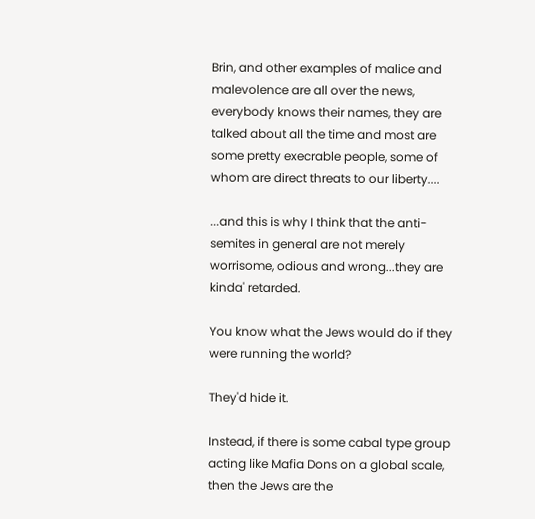Brin, and other examples of malice and malevolence are all over the news, everybody knows their names, they are talked about all the time and most are some pretty execrable people, some of whom are direct threats to our liberty....

...and this is why I think that the anti-semites in general are not merely worrisome, odious and wrong...they are kinda' retarded.

You know what the Jews would do if they were running the world?

They'd hide it.

Instead, if there is some cabal type group  acting like Mafia Dons on a global scale, then the Jews are the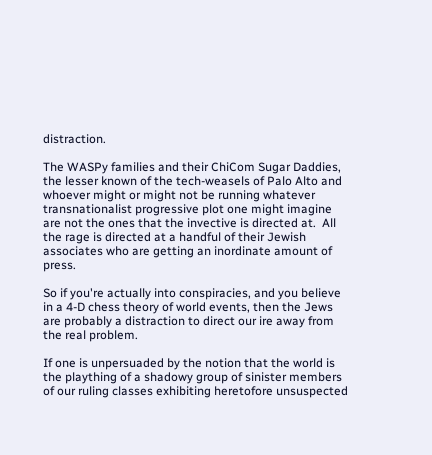distraction.

The WASPy families and their ChiCom Sugar Daddies, the lesser known of the tech-weasels of Palo Alto and whoever might or might not be running whatever transnationalist progressive plot one might imagine are not the ones that the invective is directed at.  All the rage is directed at a handful of their Jewish associates who are getting an inordinate amount of press.

So if you're actually into conspiracies, and you believe in a 4-D chess theory of world events, then the Jews are probably a distraction to direct our ire away from the real problem.

If one is unpersuaded by the notion that the world is the plaything of a shadowy group of sinister members of our ruling classes exhibiting heretofore unsuspected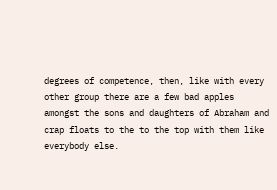degrees of competence, then, like with every other group there are a few bad apples amongst the sons and daughters of Abraham and crap floats to the to the top with them like everybody else.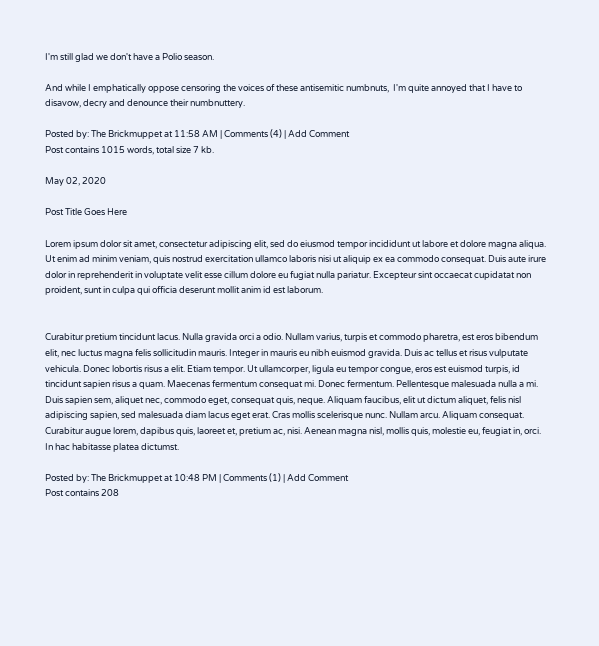I'm still glad we don't have a Polio season.

And while I emphatically oppose censoring the voices of these antisemitic numbnuts,  I'm quite annoyed that I have to  disavow, decry and denounce their numbnuttery.

Posted by: The Brickmuppet at 11:58 AM | Comments (4) | Add Comment
Post contains 1015 words, total size 7 kb.

May 02, 2020

Post Title Goes Here

Lorem ipsum dolor sit amet, consectetur adipiscing elit, sed do eiusmod tempor incididunt ut labore et dolore magna aliqua. Ut enim ad minim veniam, quis nostrud exercitation ullamco laboris nisi ut aliquip ex ea commodo consequat. Duis aute irure dolor in reprehenderit in voluptate velit esse cillum dolore eu fugiat nulla pariatur. Excepteur sint occaecat cupidatat non proident, sunt in culpa qui officia deserunt mollit anim id est laborum.


Curabitur pretium tincidunt lacus. Nulla gravida orci a odio. Nullam varius, turpis et commodo pharetra, est eros bibendum elit, nec luctus magna felis sollicitudin mauris. Integer in mauris eu nibh euismod gravida. Duis ac tellus et risus vulputate vehicula. Donec lobortis risus a elit. Etiam tempor. Ut ullamcorper, ligula eu tempor congue, eros est euismod turpis, id tincidunt sapien risus a quam. Maecenas fermentum consequat mi. Donec fermentum. Pellentesque malesuada nulla a mi. Duis sapien sem, aliquet nec, commodo eget, consequat quis, neque. Aliquam faucibus, elit ut dictum aliquet, felis nisl adipiscing sapien, sed malesuada diam lacus eget erat. Cras mollis scelerisque nunc. Nullam arcu. Aliquam consequat. Curabitur augue lorem, dapibus quis, laoreet et, pretium ac, nisi. Aenean magna nisl, mollis quis, molestie eu, feugiat in, orci. In hac habitasse platea dictumst.

Posted by: The Brickmuppet at 10:48 PM | Comments (1) | Add Comment
Post contains 208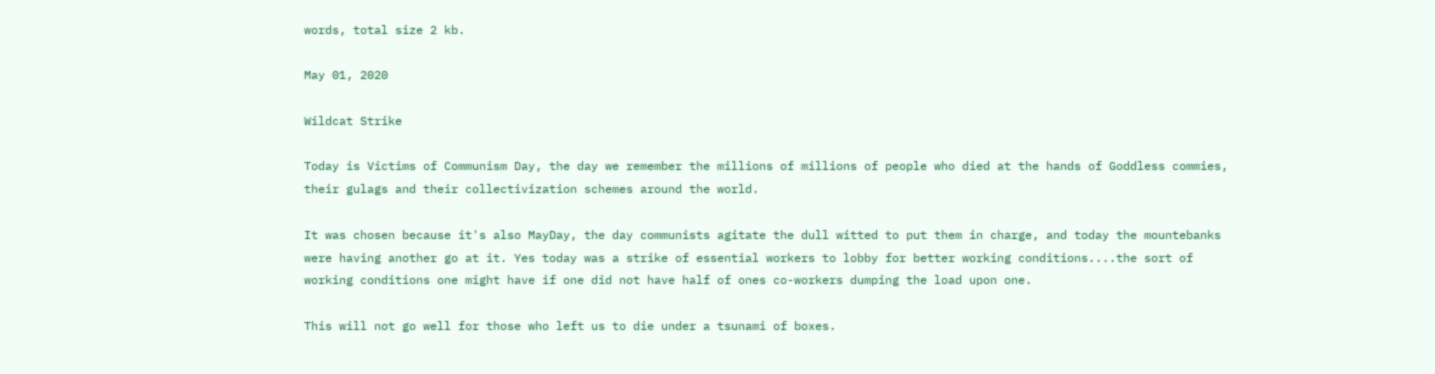words, total size 2 kb.

May 01, 2020

Wildcat Strike

Today is Victims of Communism Day, the day we remember the millions of millions of people who died at the hands of Goddless commies, their gulags and their collectivization schemes around the world.

It was chosen because it's also MayDay, the day communists agitate the dull witted to put them in charge, and today the mountebanks were having another go at it. Yes today was a strike of essential workers to lobby for better working conditions....the sort of working conditions one might have if one did not have half of ones co-workers dumping the load upon one.

This will not go well for those who left us to die under a tsunami of boxes.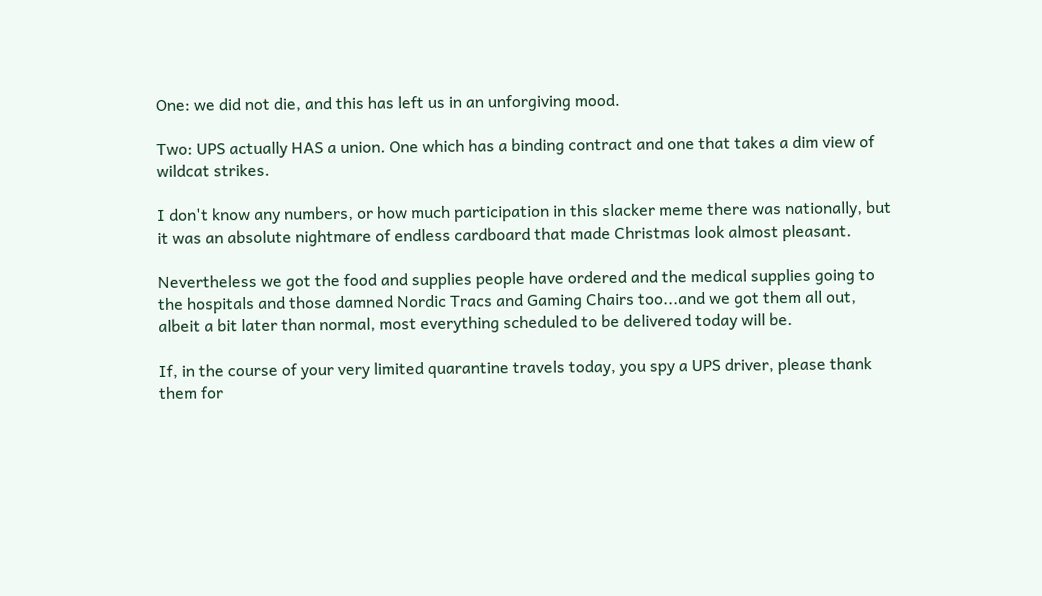One: we did not die, and this has left us in an unforgiving mood.

Two: UPS actually HAS a union. One which has a binding contract and one that takes a dim view of wildcat strikes.

I don't know any numbers, or how much participation in this slacker meme there was nationally, but it was an absolute nightmare of endless cardboard that made Christmas look almost pleasant.

Nevertheless we got the food and supplies people have ordered and the medical supplies going to the hospitals and those damned Nordic Tracs and Gaming Chairs too...and we got them all out, albeit a bit later than normal, most everything scheduled to be delivered today will be.

If, in the course of your very limited quarantine travels today, you spy a UPS driver, please thank them for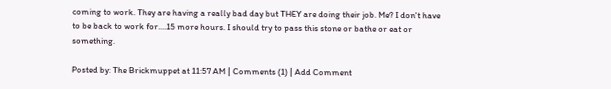coming to work. They are having a really bad day but THEY are doing their job. Me? I don't have to be back to work for....15 more hours. I should try to pass this stone or bathe or eat or something.

Posted by: The Brickmuppet at 11:57 AM | Comments (1) | Add Comment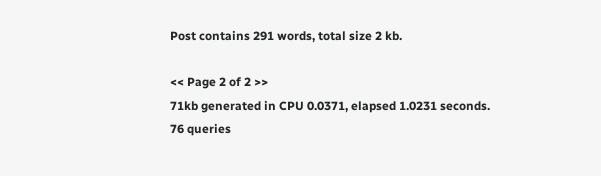Post contains 291 words, total size 2 kb.

<< Page 2 of 2 >>
71kb generated in CPU 0.0371, elapsed 1.0231 seconds.
76 queries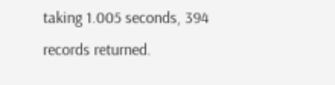taking 1.005 seconds, 394 records returned.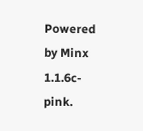Powered by Minx 1.1.6c-pink.